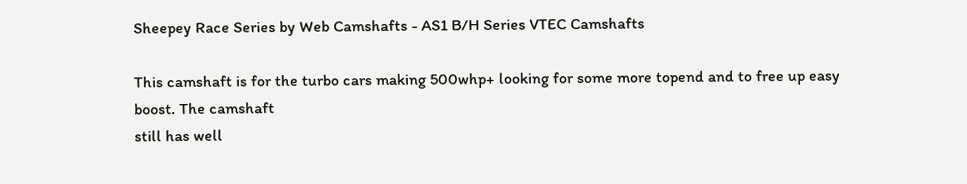Sheepey Race Series by Web Camshafts - AS1 B/H Series VTEC Camshafts

This camshaft is for the turbo cars making 500whp+ looking for some more topend and to free up easy boost. The camshaft
still has well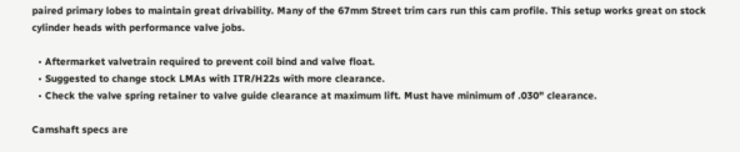paired primary lobes to maintain great drivability. Many of the 67mm Street trim cars run this cam profile. This setup works great on stock cylinder heads with performance valve jobs.

  • Aftermarket valvetrain required to prevent coil bind and valve float.
  • Suggested to change stock LMAs with ITR/H22s with more clearance.
  • Check the valve spring retainer to valve guide clearance at maximum lift. Must have minimum of .030" clearance.

Camshaft specs are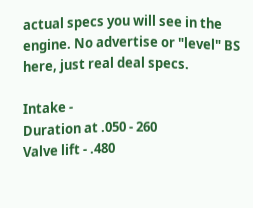actual specs you will see in the engine. No advertise or "level" BS here, just real deal specs.

Intake -
Duration at .050 - 260
Valve lift - .480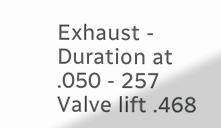Exhaust -
Duration at .050 - 257
Valve lift .468